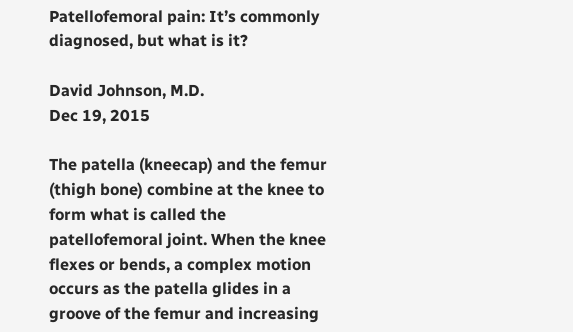Patellofemoral pain: It’s commonly diagnosed, but what is it?

David Johnson, M.D.
Dec 19, 2015

The patella (kneecap) and the femur (thigh bone) combine at the knee to form what is called the patellofemoral joint. When the knee flexes or bends, a complex motion occurs as the patella glides in a groove of the femur and increasing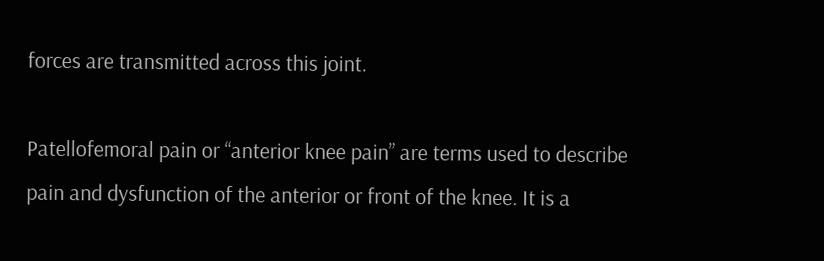forces are transmitted across this joint.

Patellofemoral pain or “anterior knee pain” are terms used to describe pain and dysfunction of the anterior or front of the knee. It is a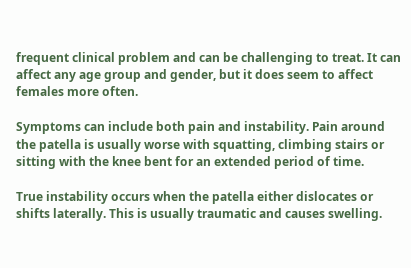frequent clinical problem and can be challenging to treat. It can affect any age group and gender, but it does seem to affect females more often.

Symptoms can include both pain and instability. Pain around the patella is usually worse with squatting, climbing stairs or sitting with the knee bent for an extended period of time.

True instability occurs when the patella either dislocates or shifts laterally. This is usually traumatic and causes swelling.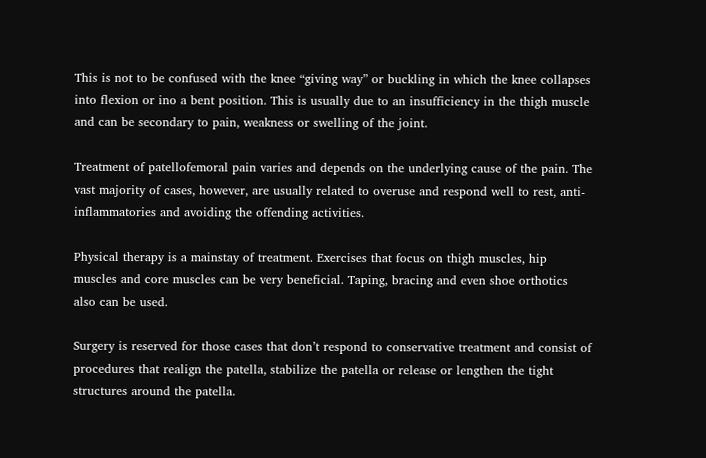This is not to be confused with the knee “giving way” or buckling in which the knee collapses into flexion or ino a bent position. This is usually due to an insufficiency in the thigh muscle and can be secondary to pain, weakness or swelling of the joint.

Treatment of patellofemoral pain varies and depends on the underlying cause of the pain. The vast majority of cases, however, are usually related to overuse and respond well to rest, anti-inflammatories and avoiding the offending activities.

Physical therapy is a mainstay of treatment. Exercises that focus on thigh muscles, hip muscles and core muscles can be very beneficial. Taping, bracing and even shoe orthotics also can be used.

Surgery is reserved for those cases that don’t respond to conservative treatment and consist of procedures that realign the patella, stabilize the patella or release or lengthen the tight structures around the patella.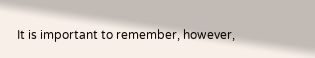It is important to remember, however,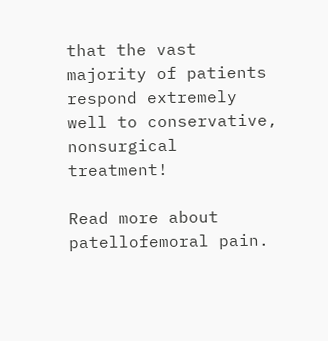that the vast majority of patients respond extremely well to conservative, nonsurgical treatment!

Read more about patellofemoral pain.